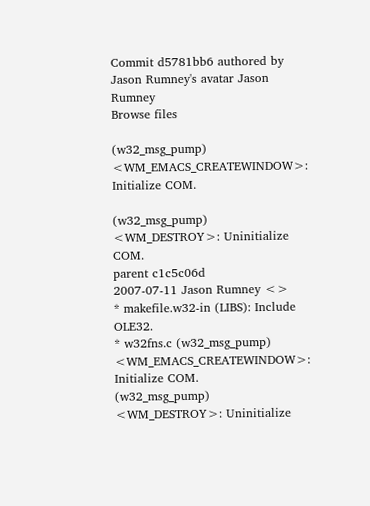Commit d5781bb6 authored by Jason Rumney's avatar Jason Rumney
Browse files

(w32_msg_pump) <WM_EMACS_CREATEWINDOW>: Initialize COM.

(w32_msg_pump) <WM_DESTROY>: Uninitialize COM.
parent c1c5c06d
2007-07-11 Jason Rumney <>
* makefile.w32-in (LIBS): Include OLE32.
* w32fns.c (w32_msg_pump) <WM_EMACS_CREATEWINDOW>: Initialize COM.
(w32_msg_pump) <WM_DESTROY>: Uninitialize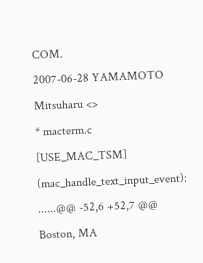COM.
2007-06-28 YAMAMOTO Mitsuharu <>
* macterm.c [USE_MAC_TSM] (mac_handle_text_input_event):
......@@ -52,6 +52,7 @@ Boston, MA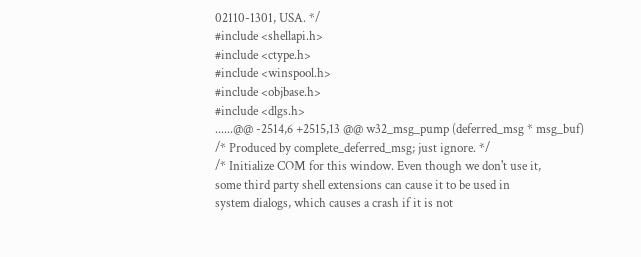02110-1301, USA. */
#include <shellapi.h>
#include <ctype.h>
#include <winspool.h>
#include <objbase.h>
#include <dlgs.h>
......@@ -2514,6 +2515,13 @@ w32_msg_pump (deferred_msg * msg_buf)
/* Produced by complete_deferred_msg; just ignore. */
/* Initialize COM for this window. Even though we don't use it,
some third party shell extensions can cause it to be used in
system dialogs, which causes a crash if it is not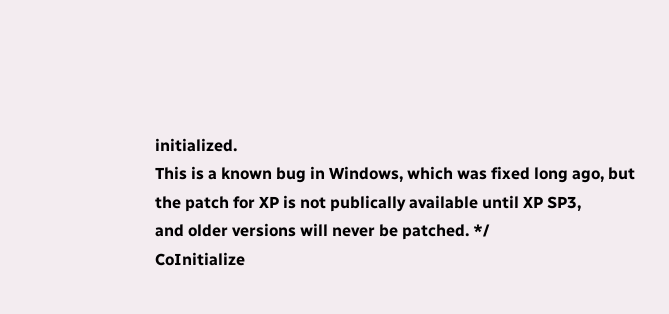initialized.
This is a known bug in Windows, which was fixed long ago, but
the patch for XP is not publically available until XP SP3,
and older versions will never be patched. */
CoInitialize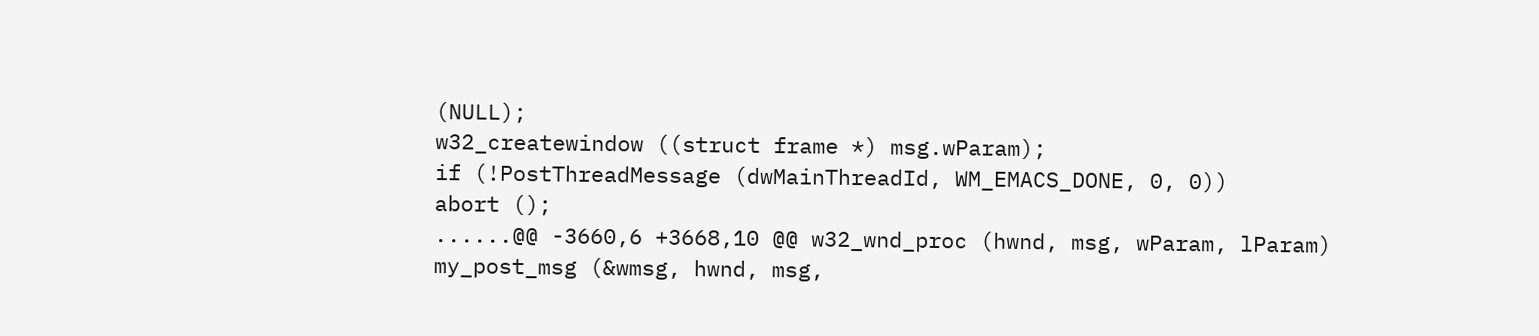(NULL);
w32_createwindow ((struct frame *) msg.wParam);
if (!PostThreadMessage (dwMainThreadId, WM_EMACS_DONE, 0, 0))
abort ();
......@@ -3660,6 +3668,10 @@ w32_wnd_proc (hwnd, msg, wParam, lParam)
my_post_msg (&wmsg, hwnd, msg,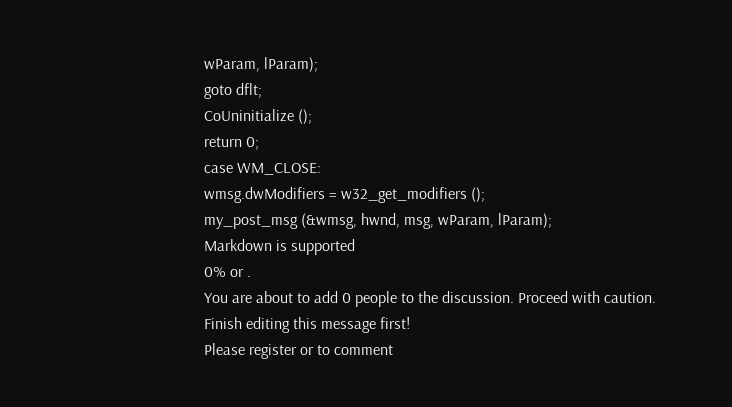wParam, lParam);
goto dflt;
CoUninitialize ();
return 0;
case WM_CLOSE:
wmsg.dwModifiers = w32_get_modifiers ();
my_post_msg (&wmsg, hwnd, msg, wParam, lParam);
Markdown is supported
0% or .
You are about to add 0 people to the discussion. Proceed with caution.
Finish editing this message first!
Please register or to comment